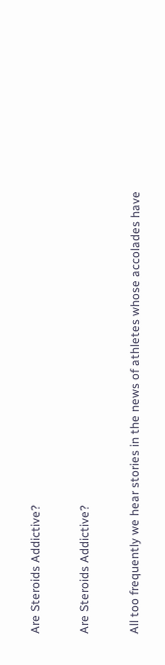Are Steroids Addictive?

Are Steroids Addictive?

All too frequently we hear stories in the news of athletes whose accolades have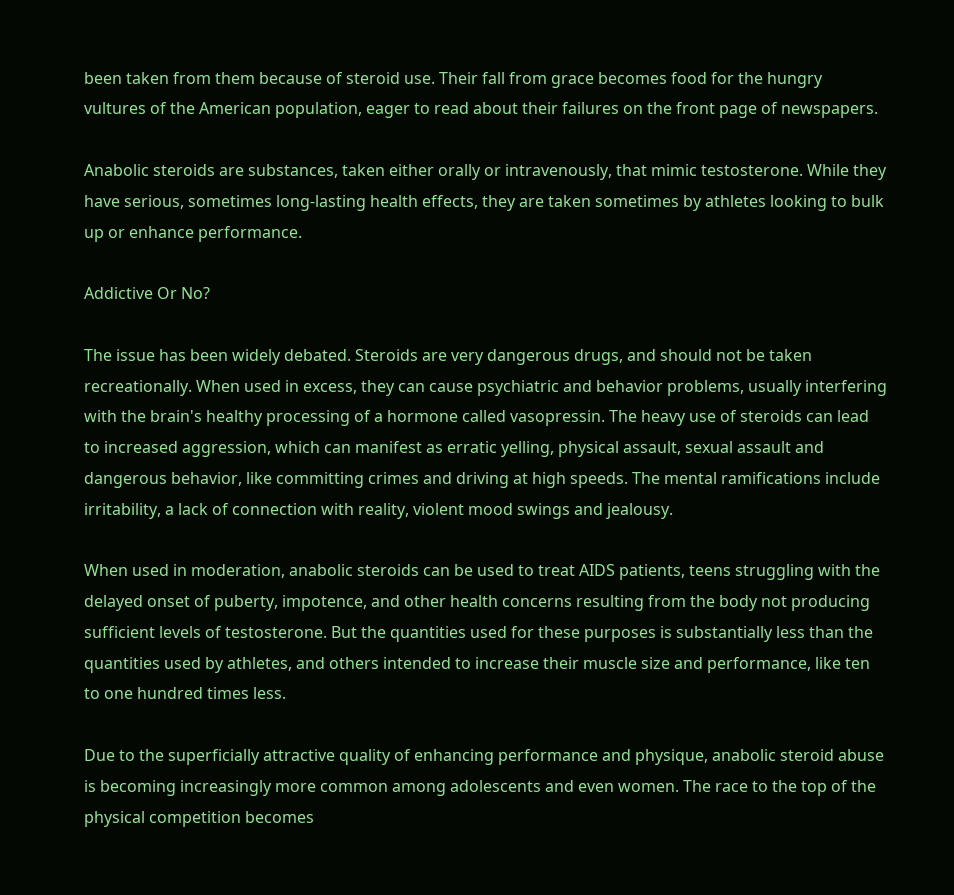been taken from them because of steroid use. Their fall from grace becomes food for the hungry vultures of the American population, eager to read about their failures on the front page of newspapers.

Anabolic steroids are substances, taken either orally or intravenously, that mimic testosterone. While they have serious, sometimes long-lasting health effects, they are taken sometimes by athletes looking to bulk up or enhance performance.

Addictive Or No?

The issue has been widely debated. Steroids are very dangerous drugs, and should not be taken recreationally. When used in excess, they can cause psychiatric and behavior problems, usually interfering with the brain's healthy processing of a hormone called vasopressin. The heavy use of steroids can lead to increased aggression, which can manifest as erratic yelling, physical assault, sexual assault and dangerous behavior, like committing crimes and driving at high speeds. The mental ramifications include irritability, a lack of connection with reality, violent mood swings and jealousy.

When used in moderation, anabolic steroids can be used to treat AIDS patients, teens struggling with the delayed onset of puberty, impotence, and other health concerns resulting from the body not producing sufficient levels of testosterone. But the quantities used for these purposes is substantially less than the quantities used by athletes, and others intended to increase their muscle size and performance, like ten to one hundred times less.

Due to the superficially attractive quality of enhancing performance and physique, anabolic steroid abuse is becoming increasingly more common among adolescents and even women. The race to the top of the physical competition becomes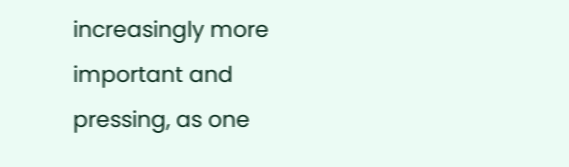increasingly more important and pressing, as one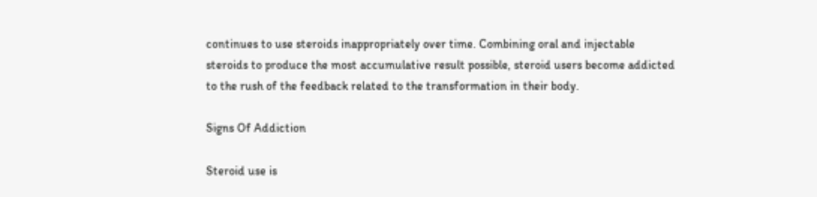continues to use steroids inappropriately over time. Combining oral and injectable steroids to produce the most accumulative result possible, steroid users become addicted to the rush of the feedback related to the transformation in their body.

Signs Of Addiction

Steroid use is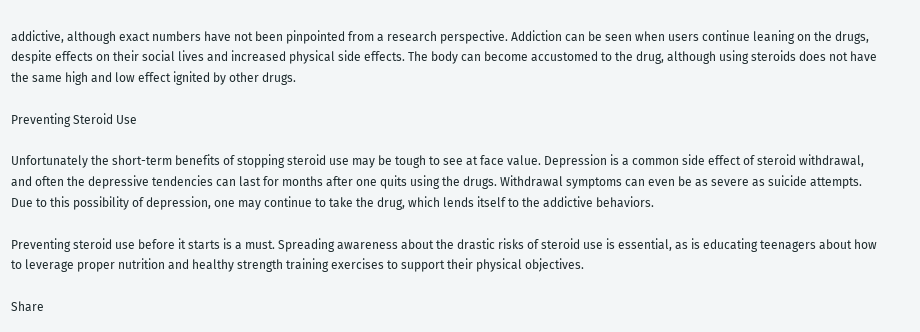addictive, although exact numbers have not been pinpointed from a research perspective. Addiction can be seen when users continue leaning on the drugs, despite effects on their social lives and increased physical side effects. The body can become accustomed to the drug, although using steroids does not have the same high and low effect ignited by other drugs.

Preventing Steroid Use

Unfortunately the short-term benefits of stopping steroid use may be tough to see at face value. Depression is a common side effect of steroid withdrawal, and often the depressive tendencies can last for months after one quits using the drugs. Withdrawal symptoms can even be as severe as suicide attempts. Due to this possibility of depression, one may continue to take the drug, which lends itself to the addictive behaviors.

Preventing steroid use before it starts is a must. Spreading awareness about the drastic risks of steroid use is essential, as is educating teenagers about how to leverage proper nutrition and healthy strength training exercises to support their physical objectives.

Share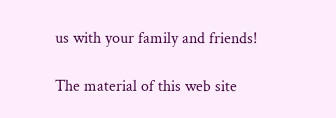us with your family and friends!

The material of this web site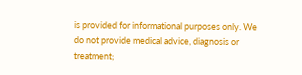is provided for informational purposes only. We do not provide medical advice, diagnosis or treatment;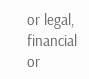or legal, financial or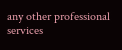any other professional services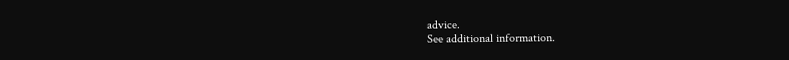advice.
See additional information.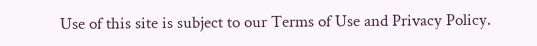Use of this site is subject to our Terms of Use and Privacy Policy.